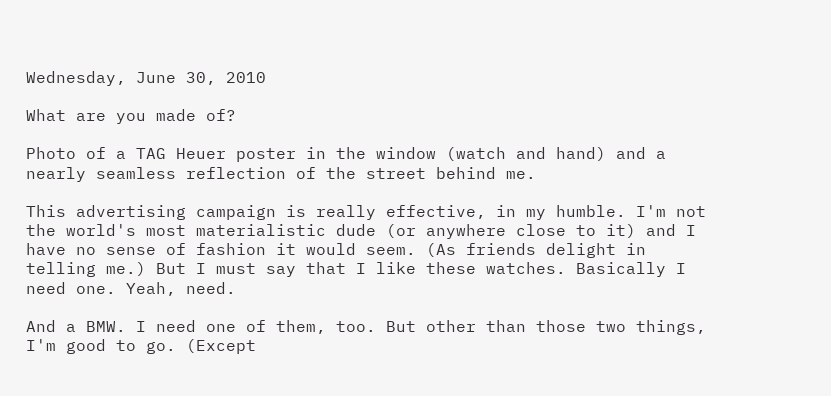Wednesday, June 30, 2010

What are you made of?

Photo of a TAG Heuer poster in the window (watch and hand) and a nearly seamless reflection of the street behind me.

This advertising campaign is really effective, in my humble. I'm not the world's most materialistic dude (or anywhere close to it) and I have no sense of fashion it would seem. (As friends delight in telling me.) But I must say that I like these watches. Basically I need one. Yeah, need.

And a BMW. I need one of them, too. But other than those two things, I'm good to go. (Except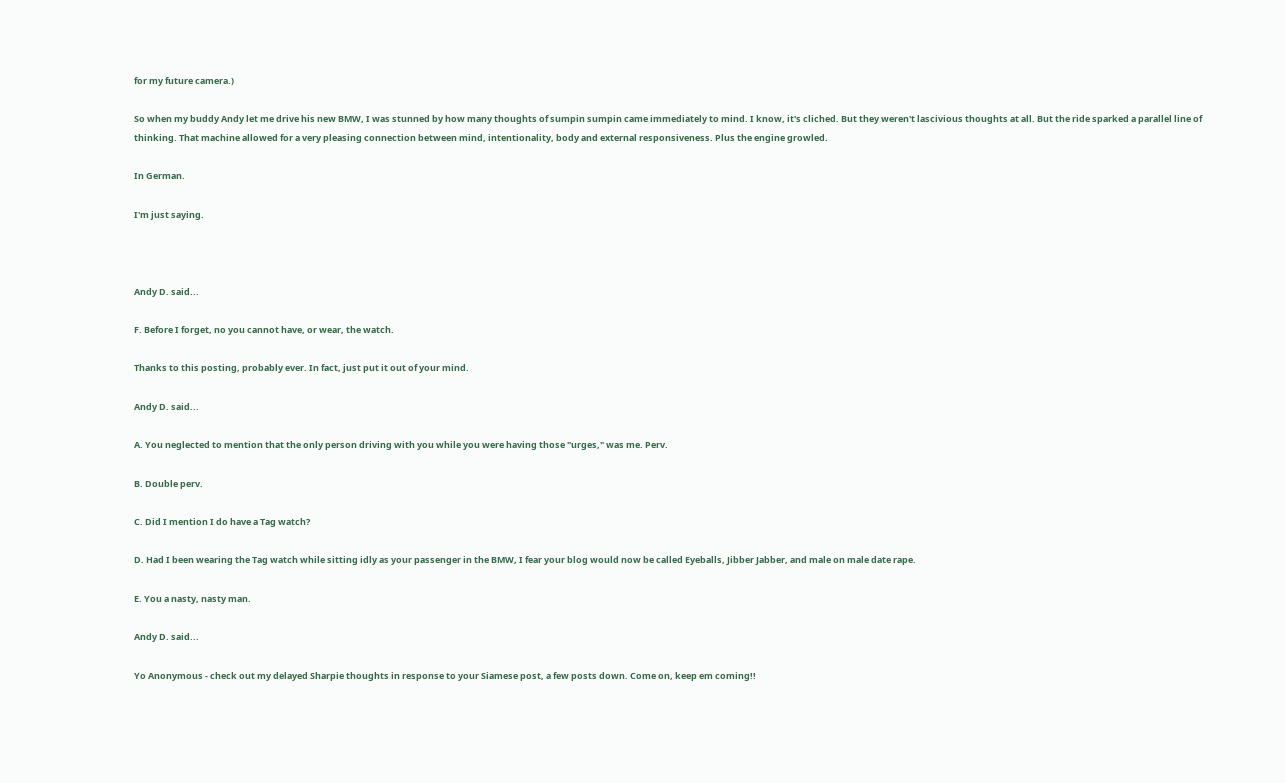for my future camera.)

So when my buddy Andy let me drive his new BMW, I was stunned by how many thoughts of sumpin sumpin came immediately to mind. I know, it's cliched. But they weren't lascivious thoughts at all. But the ride sparked a parallel line of thinking. That machine allowed for a very pleasing connection between mind, intentionality, body and external responsiveness. Plus the engine growled.

In German.

I'm just saying.



Andy D. said...

F. Before I forget, no you cannot have, or wear, the watch.

Thanks to this posting, probably ever. In fact, just put it out of your mind.

Andy D. said...

A. You neglected to mention that the only person driving with you while you were having those "urges," was me. Perv.

B. Double perv.

C. Did I mention I do have a Tag watch?

D. Had I been wearing the Tag watch while sitting idly as your passenger in the BMW, I fear your blog would now be called Eyeballs, Jibber Jabber, and male on male date rape.

E. You a nasty, nasty man.

Andy D. said...

Yo Anonymous - check out my delayed Sharpie thoughts in response to your Siamese post, a few posts down. Come on, keep em coming!!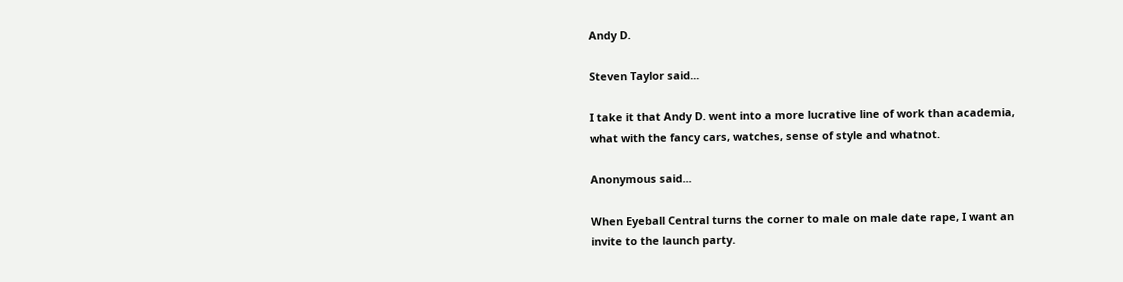Andy D.

Steven Taylor said...

I take it that Andy D. went into a more lucrative line of work than academia, what with the fancy cars, watches, sense of style and whatnot.

Anonymous said...

When Eyeball Central turns the corner to male on male date rape, I want an invite to the launch party.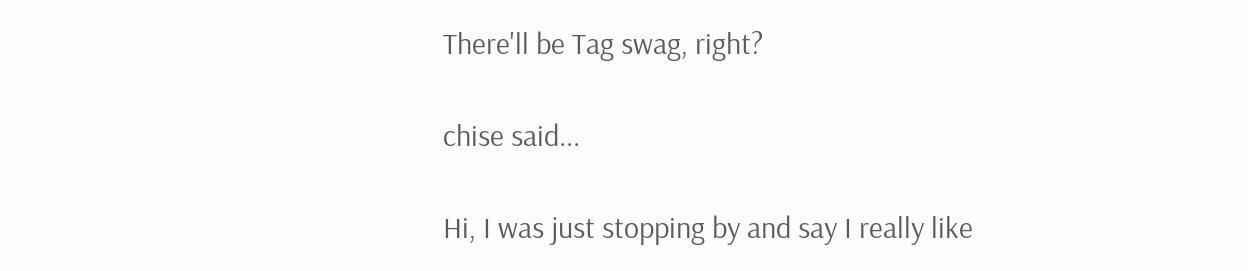There'll be Tag swag, right?

chise said...

Hi, I was just stopping by and say I really like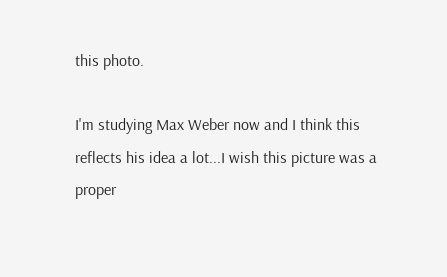this photo.

I'm studying Max Weber now and I think this reflects his idea a lot...I wish this picture was a proper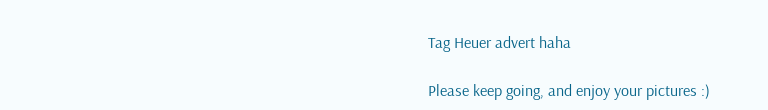Tag Heuer advert haha

Please keep going, and enjoy your pictures :)